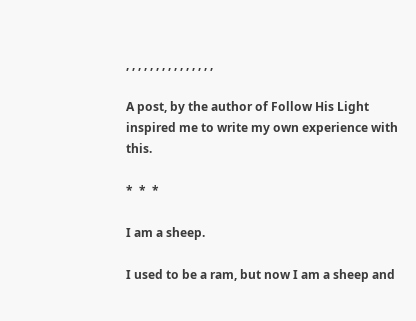, , , , , , , , , , , , , , ,

A post, by the author of Follow His Light inspired me to write my own experience with this.

*  *  *

I am a sheep.

I used to be a ram, but now I am a sheep and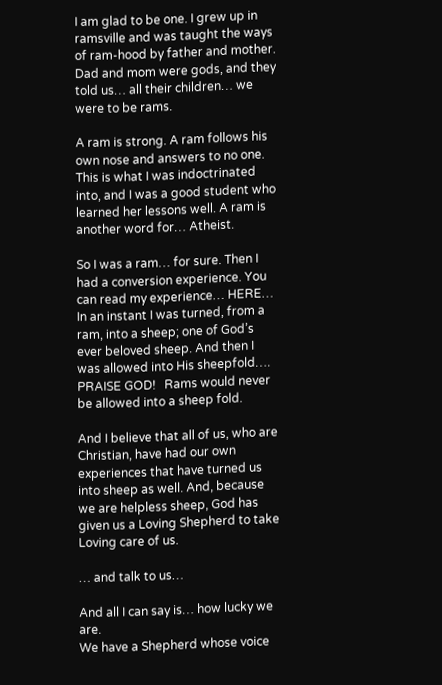I am glad to be one. I grew up in ramsville and was taught the ways of ram-hood by father and mother. Dad and mom were gods, and they told us… all their children… we were to be rams.

A ram is strong. A ram follows his own nose and answers to no one. This is what I was indoctrinated into, and I was a good student who learned her lessons well. A ram is another word for… Atheist.

So I was a ram… for sure. Then I had a conversion experience. You can read my experience… HERE… In an instant I was turned, from a ram, into a sheep; one of God’s ever beloved sheep. And then I was allowed into His sheepfold…. PRAISE GOD!   Rams would never be allowed into a sheep fold.

And I believe that all of us, who are Christian, have had our own experiences that have turned us into sheep as well. And, because we are helpless sheep, God has given us a Loving Shepherd to take Loving care of us.

… and talk to us…

And all I can say is… how lucky we are.
We have a Shepherd whose voice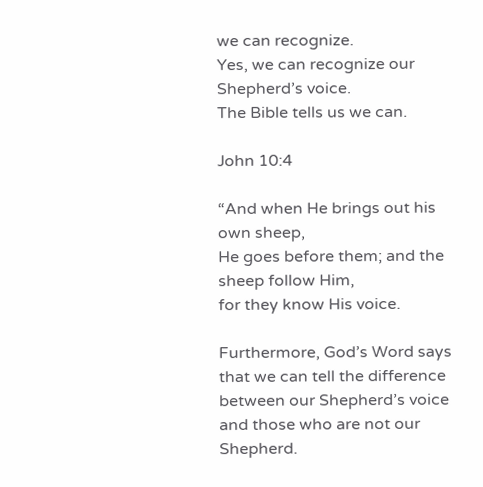we can recognize.
Yes, we can recognize our Shepherd’s voice.
The Bible tells us we can.

John 10:4

“And when He brings out his own sheep,
He goes before them; and the sheep follow Him,
for they know His voice.

Furthermore, God’s Word says that we can tell the difference between our Shepherd’s voice and those who are not our Shepherd.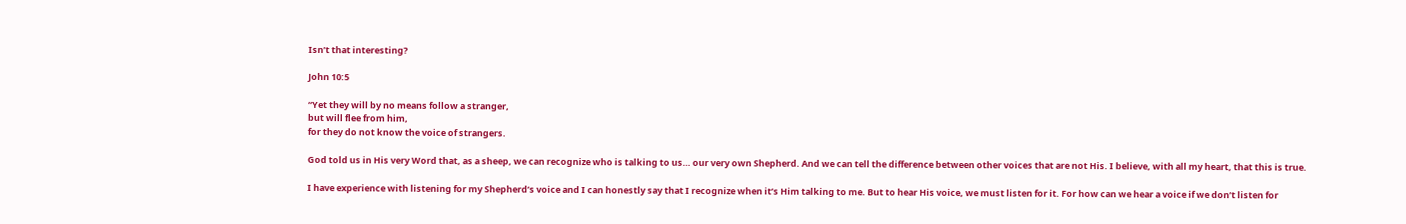Isn’t that interesting?

John 10:5

“Yet they will by no means follow a stranger,
but will flee from him,
for they do not know the voice of strangers.

God told us in His very Word that, as a sheep, we can recognize who is talking to us… our very own Shepherd. And we can tell the difference between other voices that are not His. I believe, with all my heart, that this is true.

I have experience with listening for my Shepherd’s voice and I can honestly say that I recognize when it’s Him talking to me. But to hear His voice, we must listen for it. For how can we hear a voice if we don’t listen for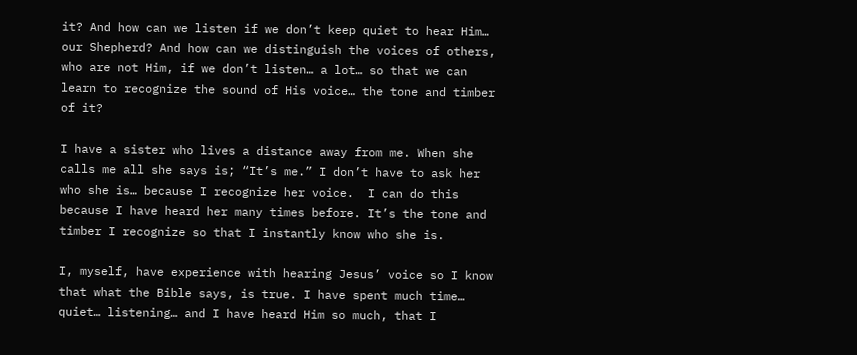it? And how can we listen if we don’t keep quiet to hear Him… our Shepherd? And how can we distinguish the voices of others, who are not Him, if we don’t listen… a lot… so that we can learn to recognize the sound of His voice… the tone and timber of it?

I have a sister who lives a distance away from me. When she calls me all she says is; “It’s me.” I don’t have to ask her who she is… because I recognize her voice.  I can do this because I have heard her many times before. It’s the tone and timber I recognize so that I instantly know who she is.

I, myself, have experience with hearing Jesus’ voice so I know that what the Bible says, is true. I have spent much time… quiet… listening… and I have heard Him so much, that I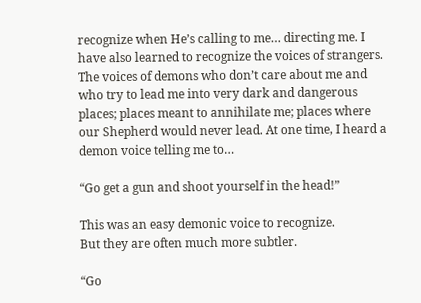recognize when He’s calling to me… directing me. I have also learned to recognize the voices of strangers. The voices of demons who don’t care about me and who try to lead me into very dark and dangerous places; places meant to annihilate me; places where our Shepherd would never lead. At one time, I heard a demon voice telling me to…

“Go get a gun and shoot yourself in the head!”

This was an easy demonic voice to recognize.
But they are often much more subtler.

“Go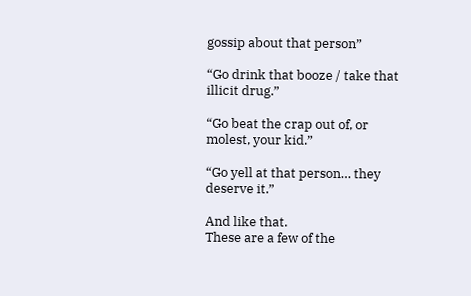gossip about that person”

“Go drink that booze / take that illicit drug.”

“Go beat the crap out of, or molest, your kid.”

“Go yell at that person… they deserve it.”

And like that.
These are a few of the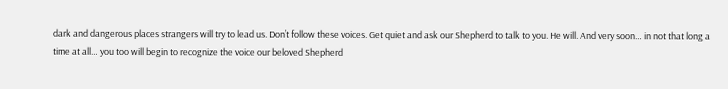dark and dangerous places strangers will try to lead us. Don’t follow these voices. Get quiet and ask our Shepherd to talk to you. He will. And very soon… in not that long a time at all… you too will begin to recognize the voice our beloved Shepherd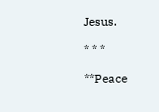Jesus.

* * *

**Peace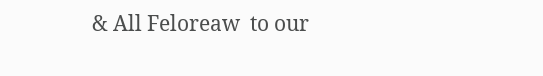& All Feloreaw  to our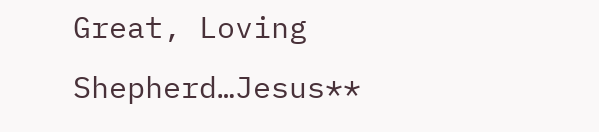Great, Loving Shepherd…Jesus**